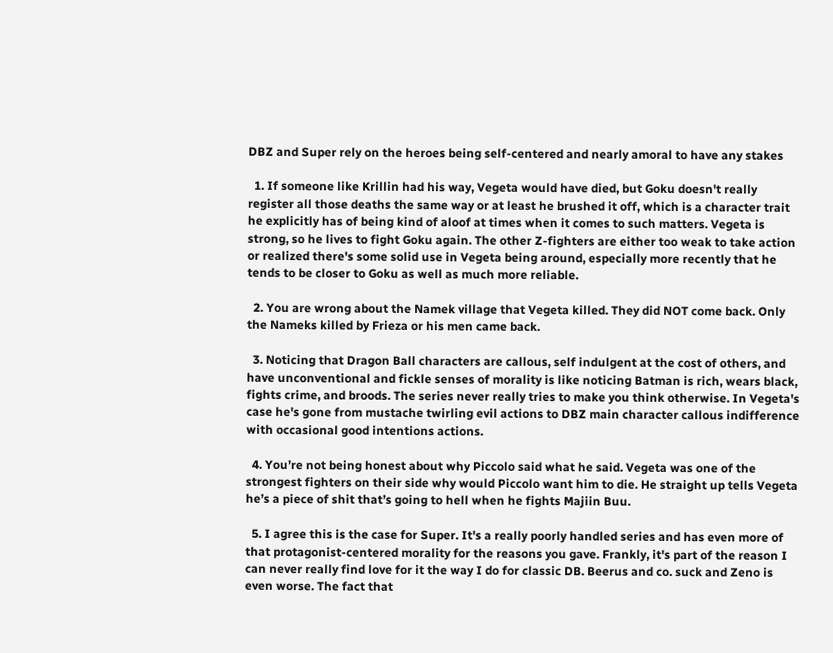DBZ and Super rely on the heroes being self-centered and nearly amoral to have any stakes

  1. If someone like Krillin had his way, Vegeta would have died, but Goku doesn't really register all those deaths the same way or at least he brushed it off, which is a character trait he explicitly has of being kind of aloof at times when it comes to such matters. Vegeta is strong, so he lives to fight Goku again. The other Z-fighters are either too weak to take action or realized there's some solid use in Vegeta being around, especially more recently that he tends to be closer to Goku as well as much more reliable.

  2. You are wrong about the Namek village that Vegeta killed. They did NOT come back. Only the Nameks killed by Frieza or his men came back.

  3. Noticing that Dragon Ball characters are callous, self indulgent at the cost of others, and have unconventional and fickle senses of morality is like noticing Batman is rich, wears black, fights crime, and broods. The series never really tries to make you think otherwise. In Vegeta's case he's gone from mustache twirling evil actions to DBZ main character callous indifference with occasional good intentions actions.

  4. You’re not being honest about why Piccolo said what he said. Vegeta was one of the strongest fighters on their side why would Piccolo want him to die. He straight up tells Vegeta he’s a piece of shit that’s going to hell when he fights Majiin Buu.

  5. I agree this is the case for Super. It's a really poorly handled series and has even more of that protagonist-centered morality for the reasons you gave. Frankly, it's part of the reason I can never really find love for it the way I do for classic DB. Beerus and co. suck and Zeno is even worse. The fact that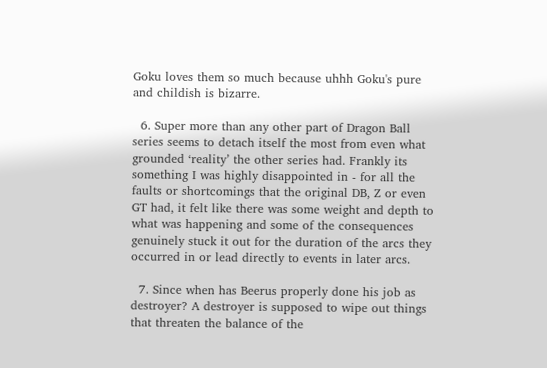Goku loves them so much because uhhh Goku's pure and childish is bizarre.

  6. Super more than any other part of Dragon Ball series seems to detach itself the most from even what grounded ‘reality’ the other series had. Frankly its something I was highly disappointed in - for all the faults or shortcomings that the original DB, Z or even GT had, it felt like there was some weight and depth to what was happening and some of the consequences genuinely stuck it out for the duration of the arcs they occurred in or lead directly to events in later arcs.

  7. Since when has Beerus properly done his job as destroyer? A destroyer is supposed to wipe out things that threaten the balance of the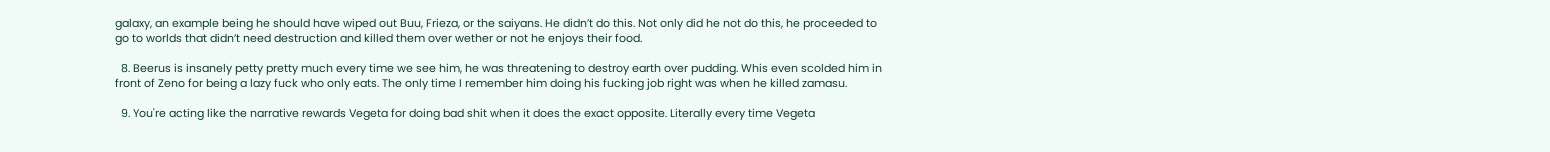galaxy, an example being he should have wiped out Buu, Frieza, or the saiyans. He didn’t do this. Not only did he not do this, he proceeded to go to worlds that didn’t need destruction and killed them over wether or not he enjoys their food.

  8. Beerus is insanely petty pretty much every time we see him, he was threatening to destroy earth over pudding. Whis even scolded him in front of Zeno for being a lazy fuck who only eats. The only time I remember him doing his fucking job right was when he killed zamasu.

  9. You're acting like the narrative rewards Vegeta for doing bad shit when it does the exact opposite. Literally every time Vegeta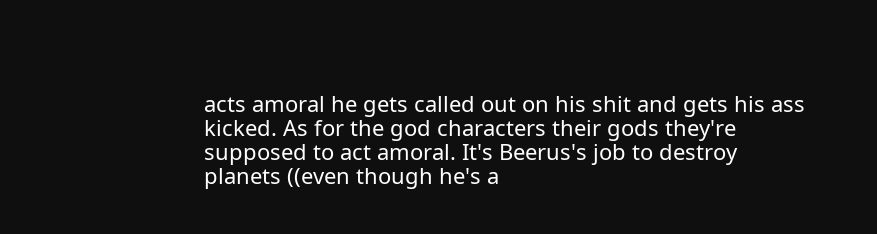acts amoral he gets called out on his shit and gets his ass kicked. As for the god characters their gods they're supposed to act amoral. It's Beerus's job to destroy planets ((even though he's a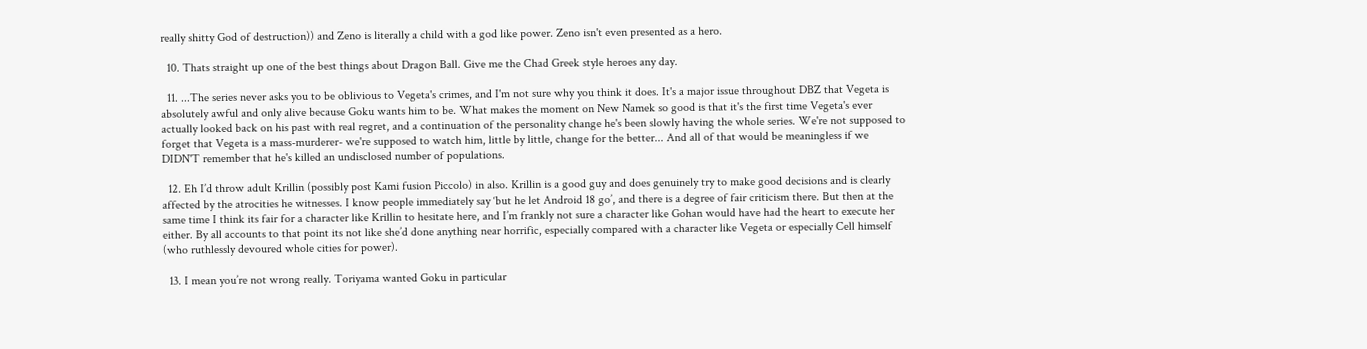really shitty God of destruction)) and Zeno is literally a child with a god like power. Zeno isn't even presented as a hero.

  10. Thats straight up one of the best things about Dragon Ball. Give me the Chad Greek style heroes any day.

  11. ...The series never asks you to be oblivious to Vegeta's crimes, and I'm not sure why you think it does. It's a major issue throughout DBZ that Vegeta is absolutely awful and only alive because Goku wants him to be. What makes the moment on New Namek so good is that it's the first time Vegeta's ever actually looked back on his past with real regret, and a continuation of the personality change he's been slowly having the whole series. We're not supposed to forget that Vegeta is a mass-murderer- we're supposed to watch him, little by little, change for the better... And all of that would be meaningless if we DIDN'T remember that he's killed an undisclosed number of populations.

  12. Eh I’d throw adult Krillin (possibly post Kami fusion Piccolo) in also. Krillin is a good guy and does genuinely try to make good decisions and is clearly affected by the atrocities he witnesses. I know people immediately say ‘but he let Android 18 go’, and there is a degree of fair criticism there. But then at the same time I think its fair for a character like Krillin to hesitate here, and I’m frankly not sure a character like Gohan would have had the heart to execute her either. By all accounts to that point its not like she’d done anything near horrific, especially compared with a character like Vegeta or especially Cell himself (who ruthlessly devoured whole cities for power).

  13. I mean you’re not wrong really. Toriyama wanted Goku in particular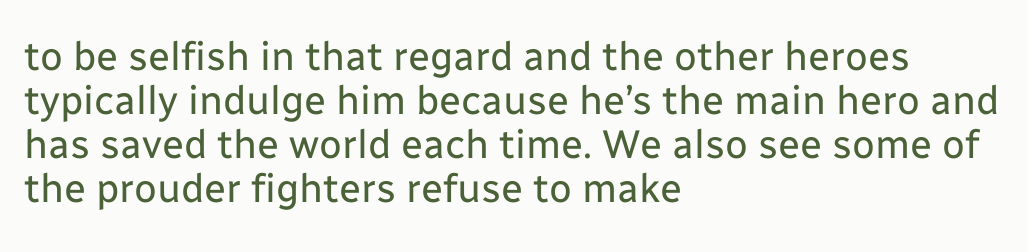to be selfish in that regard and the other heroes typically indulge him because he’s the main hero and has saved the world each time. We also see some of the prouder fighters refuse to make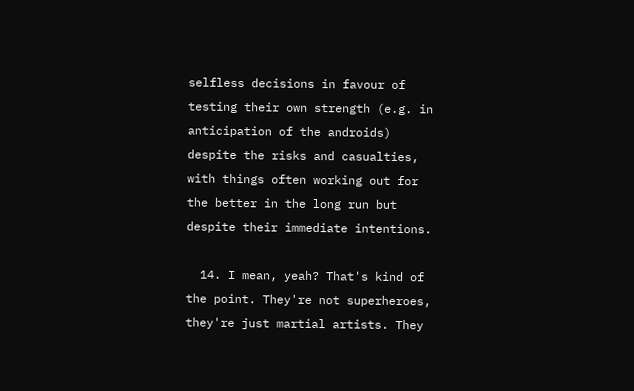selfless decisions in favour of testing their own strength (e.g. in anticipation of the androids) despite the risks and casualties, with things often working out for the better in the long run but despite their immediate intentions.

  14. I mean, yeah? That's kind of the point. They're not superheroes, they're just martial artists. They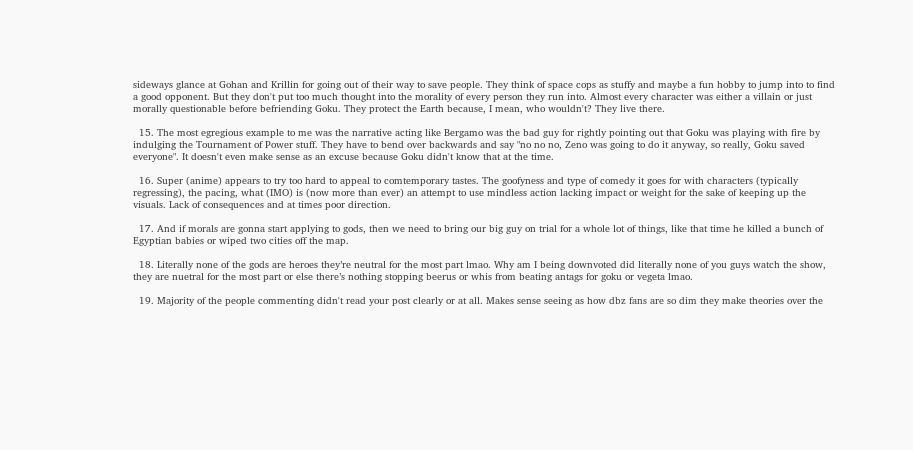sideways glance at Gohan and Krillin for going out of their way to save people. They think of space cops as stuffy and maybe a fun hobby to jump into to find a good opponent. But they don't put too much thought into the morality of every person they run into. Almost every character was either a villain or just morally questionable before befriending Goku. They protect the Earth because, I mean, who wouldn't? They live there.

  15. The most egregious example to me was the narrative acting like Bergamo was the bad guy for rightly pointing out that Goku was playing with fire by indulging the Tournament of Power stuff. They have to bend over backwards and say "no no no, Zeno was going to do it anyway, so really, Goku saved everyone". It doesn't even make sense as an excuse because Goku didn't know that at the time.

  16. Super (anime) appears to try too hard to appeal to comtemporary tastes. The goofyness and type of comedy it goes for with characters (typically regressing), the pacing, what (IMO) is (now more than ever) an attempt to use mindless action lacking impact or weight for the sake of keeping up the visuals. Lack of consequences and at times poor direction.

  17. And if morals are gonna start applying to gods, then we need to bring our big guy on trial for a whole lot of things, like that time he killed a bunch of Egyptian babies or wiped two cities off the map.

  18. Literally none of the gods are heroes they’re neutral for the most part lmao. Why am I being downvoted did literally none of you guys watch the show, they are nuetral for the most part or else there’s nothing stopping beerus or whis from beating antags for goku or vegeta lmao.

  19. Majority of the people commenting didn't read your post clearly or at all. Makes sense seeing as how dbz fans are so dim they make theories over the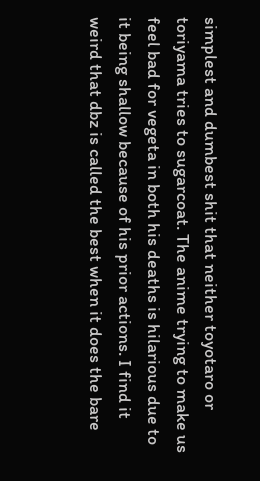simplest and dumbest shit that neither toyotaro or toriyama tries to sugarcoat. The anime trying to make us feel bad for vegeta in both his deaths is hilarious due to it being shallow because of his prior actions. I find it weird that dbz is called the best when it does the bare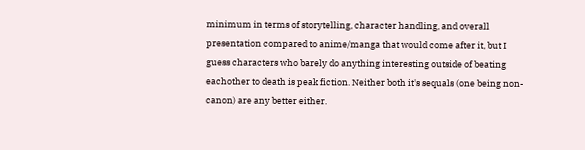minimum in terms of storytelling, character handling, and overall presentation compared to anime/manga that would come after it, but I guess characters who barely do anything interesting outside of beating eachother to death is peak fiction. Neither both it's sequals (one being non-canon) are any better either.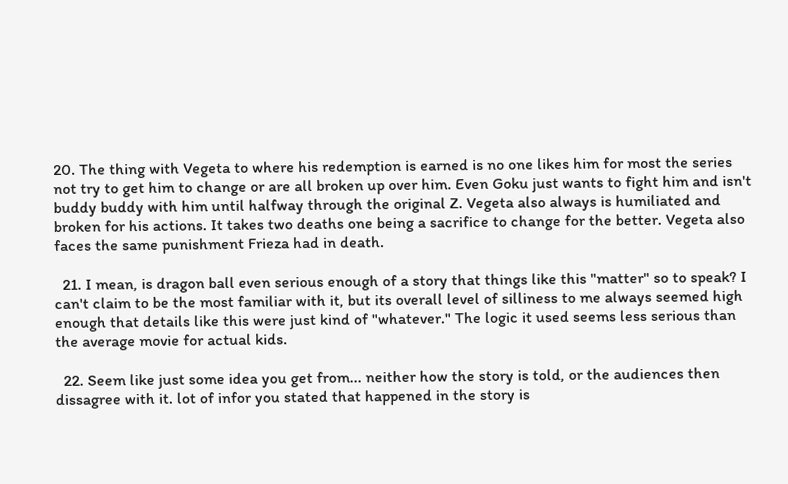20. The thing with Vegeta to where his redemption is earned is no one likes him for most the series not try to get him to change or are all broken up over him. Even Goku just wants to fight him and isn't buddy buddy with him until halfway through the original Z. Vegeta also always is humiliated and broken for his actions. It takes two deaths one being a sacrifice to change for the better. Vegeta also faces the same punishment Frieza had in death.

  21. I mean, is dragon ball even serious enough of a story that things like this "matter" so to speak? I can't claim to be the most familiar with it, but its overall level of silliness to me always seemed high enough that details like this were just kind of "whatever." The logic it used seems less serious than the average movie for actual kids.

  22. Seem like just some idea you get from... neither how the story is told, or the audiences then dissagree with it. lot of infor you stated that happened in the story is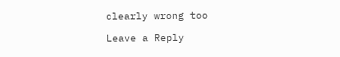clearly wrong too

Leave a Reply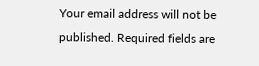Your email address will not be published. Required fields are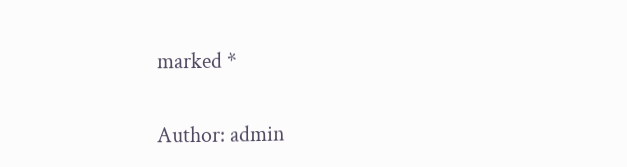marked *

Author: admin